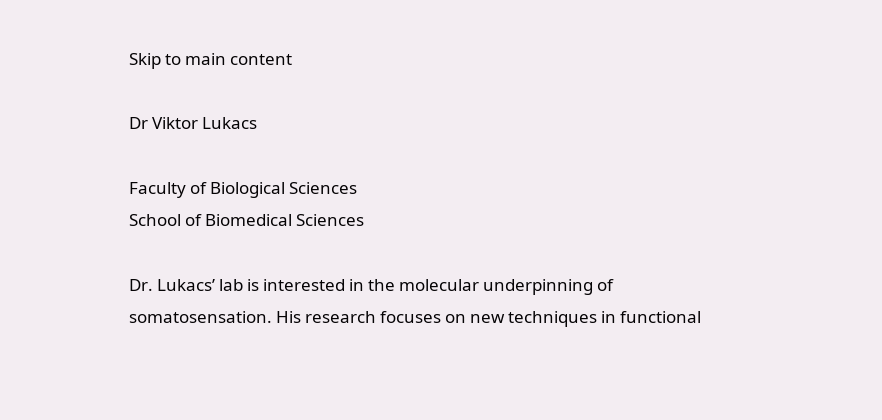Skip to main content

Dr Viktor Lukacs

Faculty of Biological Sciences
School of Biomedical Sciences

Dr. Lukacs’ lab is interested in the molecular underpinning of somatosensation. His research focuses on new techniques in functional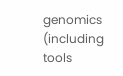genomics (including tools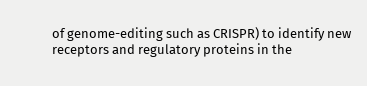of genome-editing such as CRISPR) to identify new receptors and regulatory proteins in the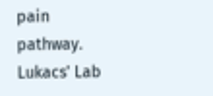pain pathway. Lukacs' Lab